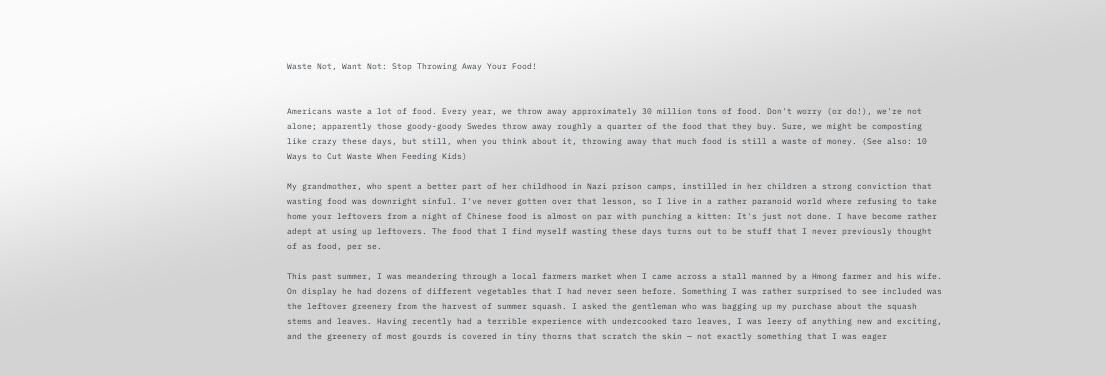Waste Not, Want Not: Stop Throwing Away Your Food!


Americans waste a lot of food. Every year, we throw away approximately 30 million tons of food. Don't worry (or do!), we're not alone; apparently those goody-goody Swedes throw away roughly a quarter of the food that they buy. Sure, we might be composting like crazy these days, but still, when you think about it, throwing away that much food is still a waste of money. (See also: 10 Ways to Cut Waste When Feeding Kids)

My grandmother, who spent a better part of her childhood in Nazi prison camps, instilled in her children a strong conviction that wasting food was downright sinful. I've never gotten over that lesson, so I live in a rather paranoid world where refusing to take home your leftovers from a night of Chinese food is almost on par with punching a kitten: It's just not done. I have become rather adept at using up leftovers. The food that I find myself wasting these days turns out to be stuff that I never previously thought of as food, per se.

This past summer, I was meandering through a local farmers market when I came across a stall manned by a Hmong farmer and his wife. On display he had dozens of different vegetables that I had never seen before. Something I was rather surprised to see included was the leftover greenery from the harvest of summer squash. I asked the gentleman who was bagging up my purchase about the squash stems and leaves. Having recently had a terrible experience with undercooked taro leaves, I was leery of anything new and exciting, and the greenery of most gourds is covered in tiny thorns that scratch the skin — not exactly something that I was eager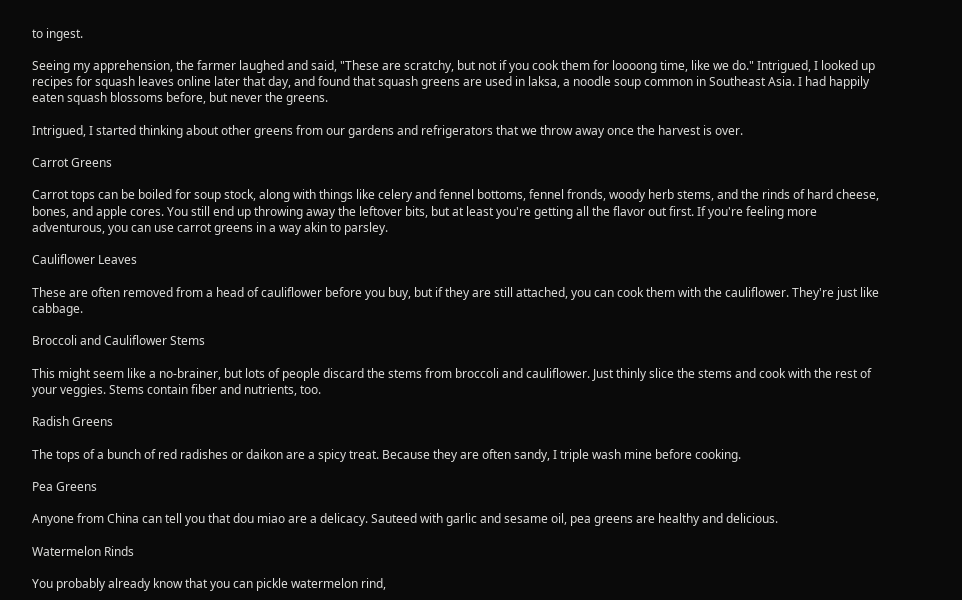to ingest.

Seeing my apprehension, the farmer laughed and said, "These are scratchy, but not if you cook them for loooong time, like we do." Intrigued, I looked up recipes for squash leaves online later that day, and found that squash greens are used in laksa, a noodle soup common in Southeast Asia. I had happily eaten squash blossoms before, but never the greens.

Intrigued, I started thinking about other greens from our gardens and refrigerators that we throw away once the harvest is over.

Carrot Greens

Carrot tops can be boiled for soup stock, along with things like celery and fennel bottoms, fennel fronds, woody herb stems, and the rinds of hard cheese, bones, and apple cores. You still end up throwing away the leftover bits, but at least you're getting all the flavor out first. If you're feeling more adventurous, you can use carrot greens in a way akin to parsley.

Cauliflower Leaves

These are often removed from a head of cauliflower before you buy, but if they are still attached, you can cook them with the cauliflower. They're just like cabbage.

Broccoli and Cauliflower Stems

This might seem like a no-brainer, but lots of people discard the stems from broccoli and cauliflower. Just thinly slice the stems and cook with the rest of your veggies. Stems contain fiber and nutrients, too.

Radish Greens

The tops of a bunch of red radishes or daikon are a spicy treat. Because they are often sandy, I triple wash mine before cooking.

Pea Greens

Anyone from China can tell you that dou miao are a delicacy. Sauteed with garlic and sesame oil, pea greens are healthy and delicious.

Watermelon Rinds

You probably already know that you can pickle watermelon rind,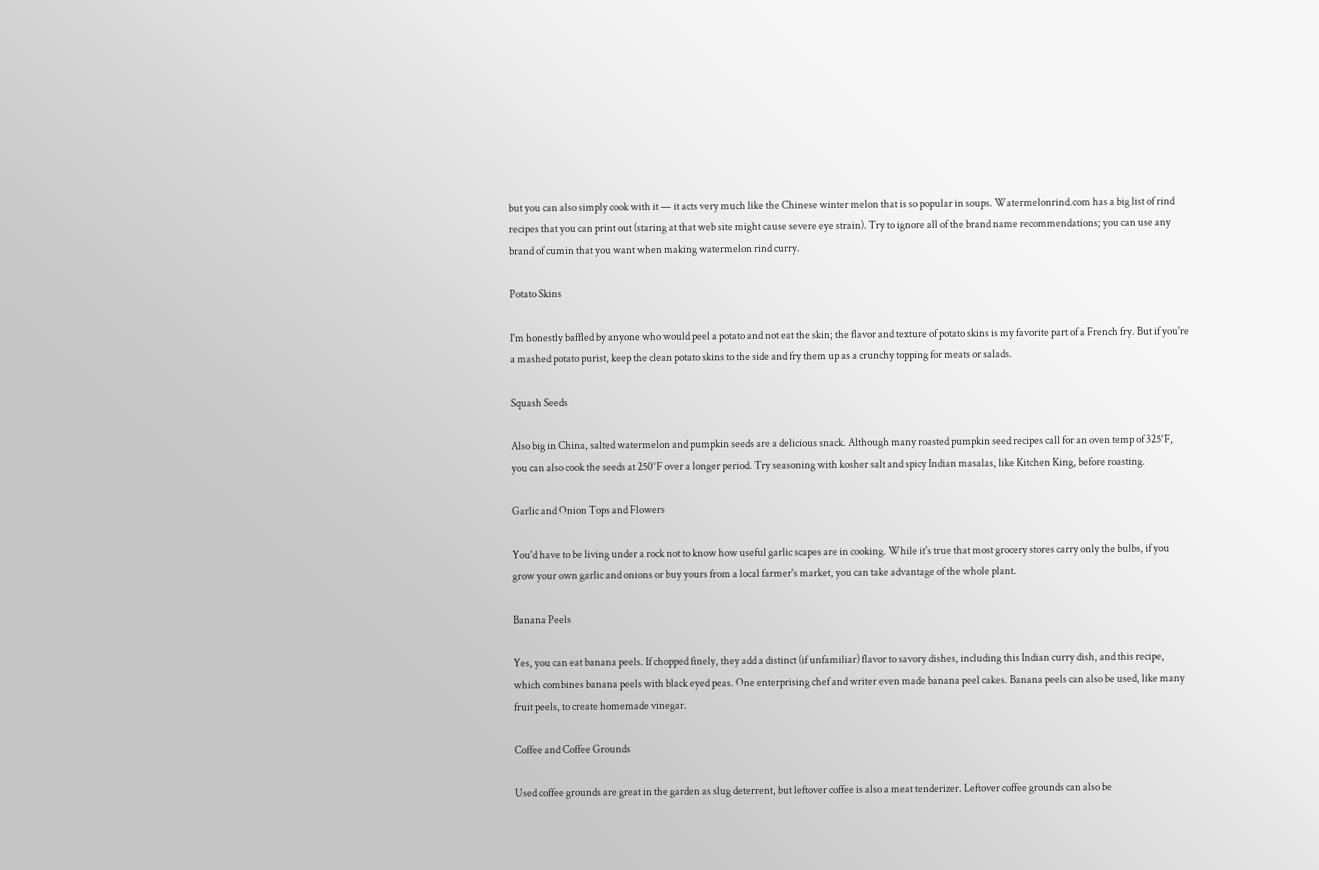but you can also simply cook with it — it acts very much like the Chinese winter melon that is so popular in soups. Watermelonrind.com has a big list of rind recipes that you can print out (staring at that web site might cause severe eye strain). Try to ignore all of the brand name recommendations; you can use any brand of cumin that you want when making watermelon rind curry.

Potato Skins

I'm honestly baffled by anyone who would peel a potato and not eat the skin; the flavor and texture of potato skins is my favorite part of a French fry. But if you're a mashed potato purist, keep the clean potato skins to the side and fry them up as a crunchy topping for meats or salads.

Squash Seeds

Also big in China, salted watermelon and pumpkin seeds are a delicious snack. Although many roasted pumpkin seed recipes call for an oven temp of 325°F, you can also cook the seeds at 250°F over a longer period. Try seasoning with kosher salt and spicy Indian masalas, like Kitchen King, before roasting.

Garlic and Onion Tops and Flowers

You'd have to be living under a rock not to know how useful garlic scapes are in cooking. While it's true that most grocery stores carry only the bulbs, if you grow your own garlic and onions or buy yours from a local farmer's market, you can take advantage of the whole plant.

Banana Peels

Yes, you can eat banana peels. If chopped finely, they add a distinct (if unfamiliar) flavor to savory dishes, including this Indian curry dish, and this recipe, which combines banana peels with black eyed peas. One enterprising chef and writer even made banana peel cakes. Banana peels can also be used, like many fruit peels, to create homemade vinegar.

Coffee and Coffee Grounds

Used coffee grounds are great in the garden as slug deterrent, but leftover coffee is also a meat tenderizer. Leftover coffee grounds can also be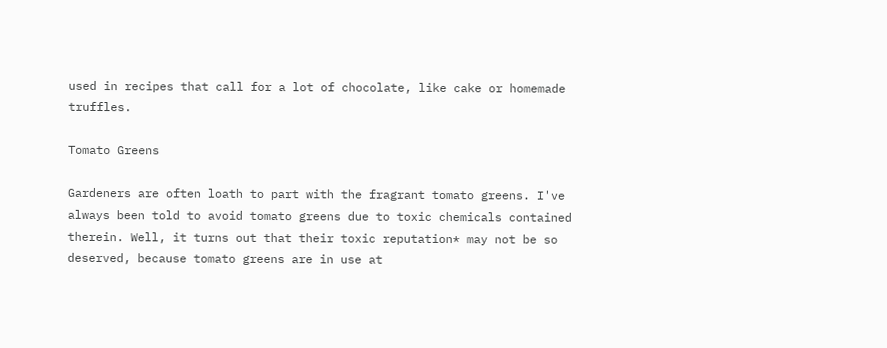used in recipes that call for a lot of chocolate, like cake or homemade truffles.

Tomato Greens

Gardeners are often loath to part with the fragrant tomato greens. I've always been told to avoid tomato greens due to toxic chemicals contained therein. Well, it turns out that their toxic reputation* may not be so deserved, because tomato greens are in use at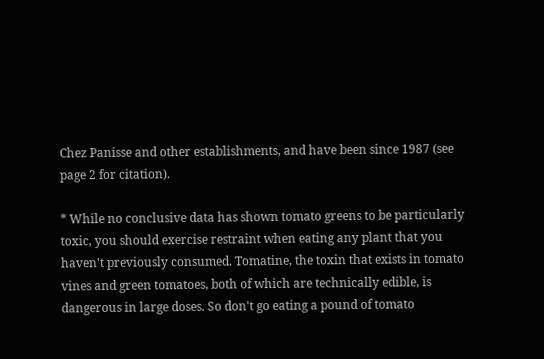Chez Panisse and other establishments, and have been since 1987 (see page 2 for citation).

* While no conclusive data has shown tomato greens to be particularly toxic, you should exercise restraint when eating any plant that you haven't previously consumed. Tomatine, the toxin that exists in tomato vines and green tomatoes, both of which are technically edible, is dangerous in large doses. So don't go eating a pound of tomato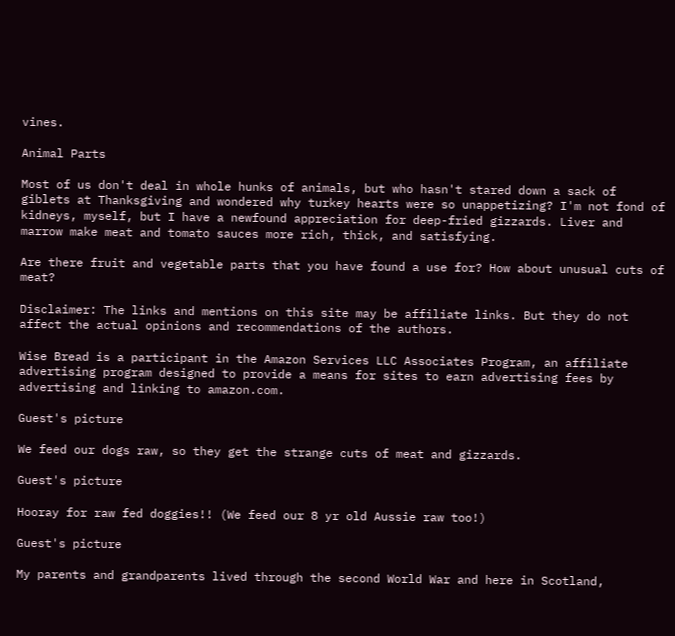vines.

Animal Parts

Most of us don't deal in whole hunks of animals, but who hasn't stared down a sack of giblets at Thanksgiving and wondered why turkey hearts were so unappetizing? I'm not fond of kidneys, myself, but I have a newfound appreciation for deep-fried gizzards. Liver and marrow make meat and tomato sauces more rich, thick, and satisfying.

Are there fruit and vegetable parts that you have found a use for? How about unusual cuts of meat?

Disclaimer: The links and mentions on this site may be affiliate links. But they do not affect the actual opinions and recommendations of the authors.

Wise Bread is a participant in the Amazon Services LLC Associates Program, an affiliate advertising program designed to provide a means for sites to earn advertising fees by advertising and linking to amazon.com.

Guest's picture

We feed our dogs raw, so they get the strange cuts of meat and gizzards.

Guest's picture

Hooray for raw fed doggies!! (We feed our 8 yr old Aussie raw too!)

Guest's picture

My parents and grandparents lived through the second World War and here in Scotland,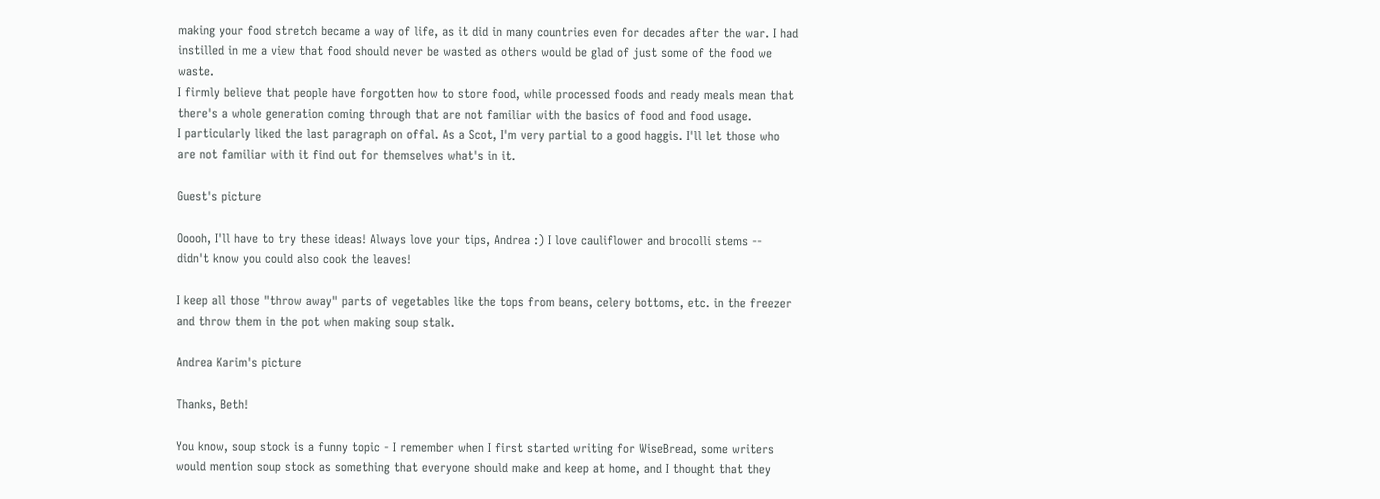making your food stretch became a way of life, as it did in many countries even for decades after the war. I had instilled in me a view that food should never be wasted as others would be glad of just some of the food we waste.
I firmly believe that people have forgotten how to store food, while processed foods and ready meals mean that there's a whole generation coming through that are not familiar with the basics of food and food usage.
I particularly liked the last paragraph on offal. As a Scot, I'm very partial to a good haggis. I'll let those who are not familiar with it find out for themselves what's in it.

Guest's picture

Ooooh, I'll have to try these ideas! Always love your tips, Andrea :) I love cauliflower and brocolli stems -- didn't know you could also cook the leaves!

I keep all those "throw away" parts of vegetables like the tops from beans, celery bottoms, etc. in the freezer and throw them in the pot when making soup stalk.

Andrea Karim's picture

Thanks, Beth!

You know, soup stock is a funny topic - I remember when I first started writing for WiseBread, some writers would mention soup stock as something that everyone should make and keep at home, and I thought that they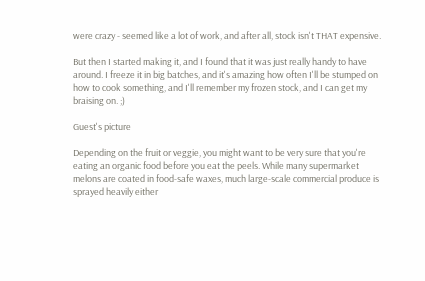were crazy - seemed like a lot of work, and after all, stock isn't THAT expensive.

But then I started making it, and I found that it was just really handy to have around. I freeze it in big batches, and it's amazing how often I'll be stumped on how to cook something, and I'll remember my frozen stock, and I can get my braising on. ;)

Guest's picture

Depending on the fruit or veggie, you might want to be very sure that you're eating an organic food before you eat the peels. While many supermarket melons are coated in food-safe waxes, much large-scale commercial produce is sprayed heavily either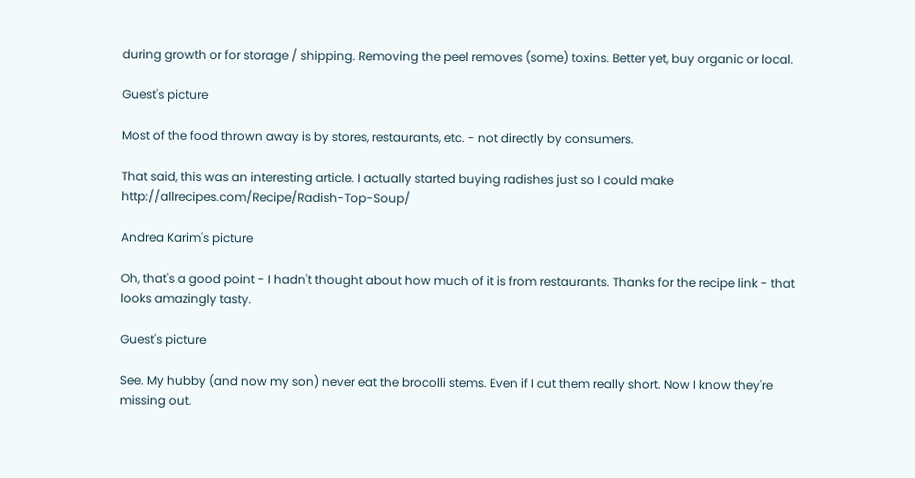during growth or for storage / shipping. Removing the peel removes (some) toxins. Better yet, buy organic or local.

Guest's picture

Most of the food thrown away is by stores, restaurants, etc. - not directly by consumers.

That said, this was an interesting article. I actually started buying radishes just so I could make http://allrecipes.com/Recipe/Radish-Top-Soup/

Andrea Karim's picture

Oh, that's a good point - I hadn't thought about how much of it is from restaurants. Thanks for the recipe link - that looks amazingly tasty.

Guest's picture

See. My hubby (and now my son) never eat the brocolli stems. Even if I cut them really short. Now I know they're missing out.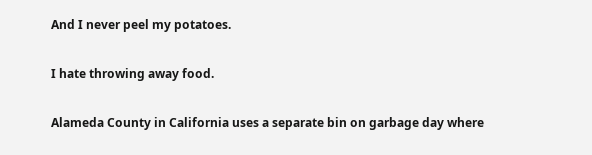And I never peel my potatoes.

I hate throwing away food.

Alameda County in California uses a separate bin on garbage day where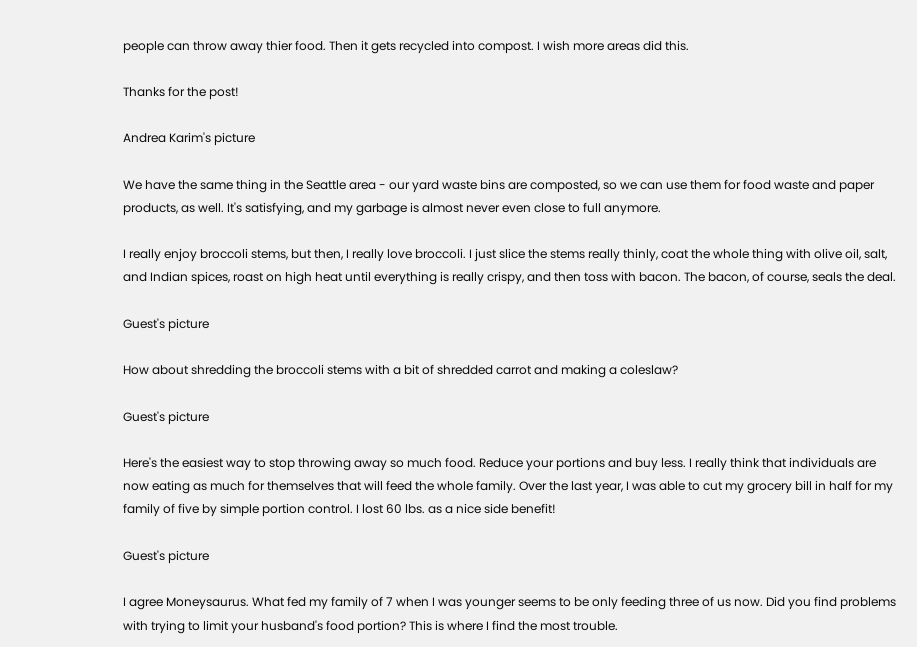people can throw away thier food. Then it gets recycled into compost. I wish more areas did this.

Thanks for the post!

Andrea Karim's picture

We have the same thing in the Seattle area - our yard waste bins are composted, so we can use them for food waste and paper products, as well. It's satisfying, and my garbage is almost never even close to full anymore.

I really enjoy broccoli stems, but then, I really love broccoli. I just slice the stems really thinly, coat the whole thing with olive oil, salt, and Indian spices, roast on high heat until everything is really crispy, and then toss with bacon. The bacon, of course, seals the deal.

Guest's picture

How about shredding the broccoli stems with a bit of shredded carrot and making a coleslaw?

Guest's picture

Here's the easiest way to stop throwing away so much food. Reduce your portions and buy less. I really think that individuals are now eating as much for themselves that will feed the whole family. Over the last year, I was able to cut my grocery bill in half for my family of five by simple portion control. I lost 60 lbs. as a nice side benefit!

Guest's picture

I agree Moneysaurus. What fed my family of 7 when I was younger seems to be only feeding three of us now. Did you find problems with trying to limit your husband's food portion? This is where I find the most trouble.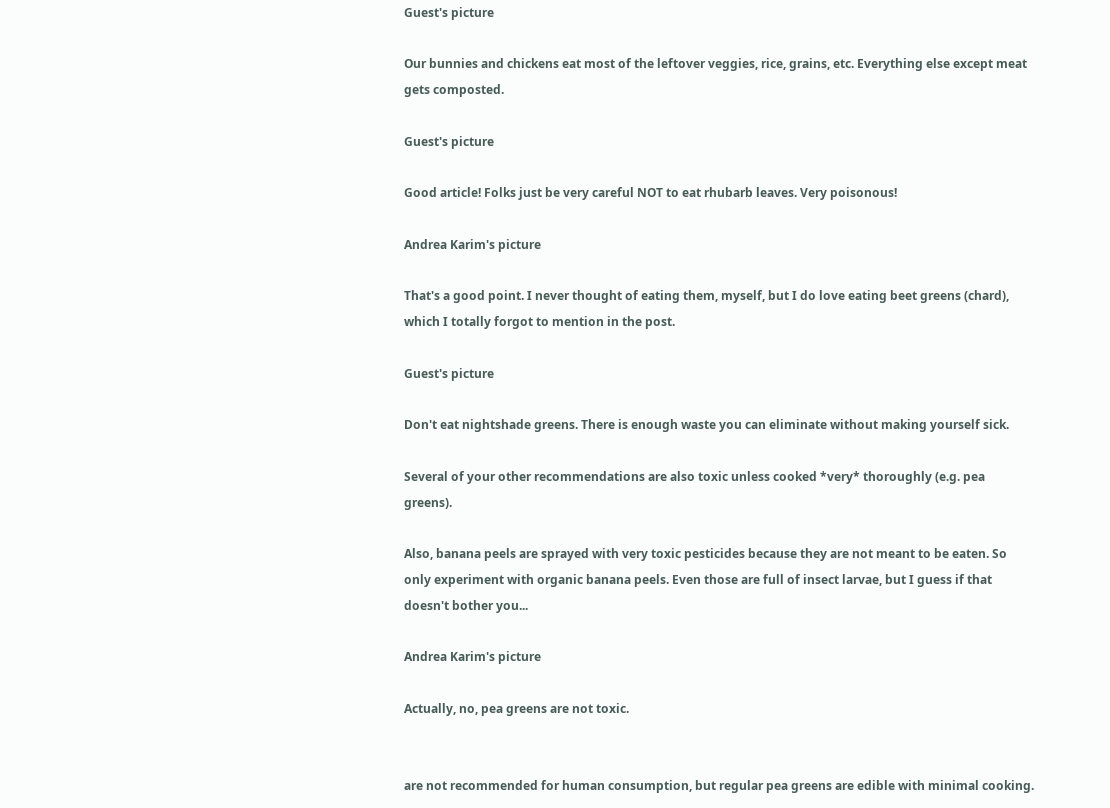Guest's picture

Our bunnies and chickens eat most of the leftover veggies, rice, grains, etc. Everything else except meat gets composted.

Guest's picture

Good article! Folks just be very careful NOT to eat rhubarb leaves. Very poisonous!

Andrea Karim's picture

That's a good point. I never thought of eating them, myself, but I do love eating beet greens (chard), which I totally forgot to mention in the post.

Guest's picture

Don't eat nightshade greens. There is enough waste you can eliminate without making yourself sick.

Several of your other recommendations are also toxic unless cooked *very* thoroughly (e.g. pea greens).

Also, banana peels are sprayed with very toxic pesticides because they are not meant to be eaten. So only experiment with organic banana peels. Even those are full of insect larvae, but I guess if that doesn't bother you...

Andrea Karim's picture

Actually, no, pea greens are not toxic.


are not recommended for human consumption, but regular pea greens are edible with minimal cooking.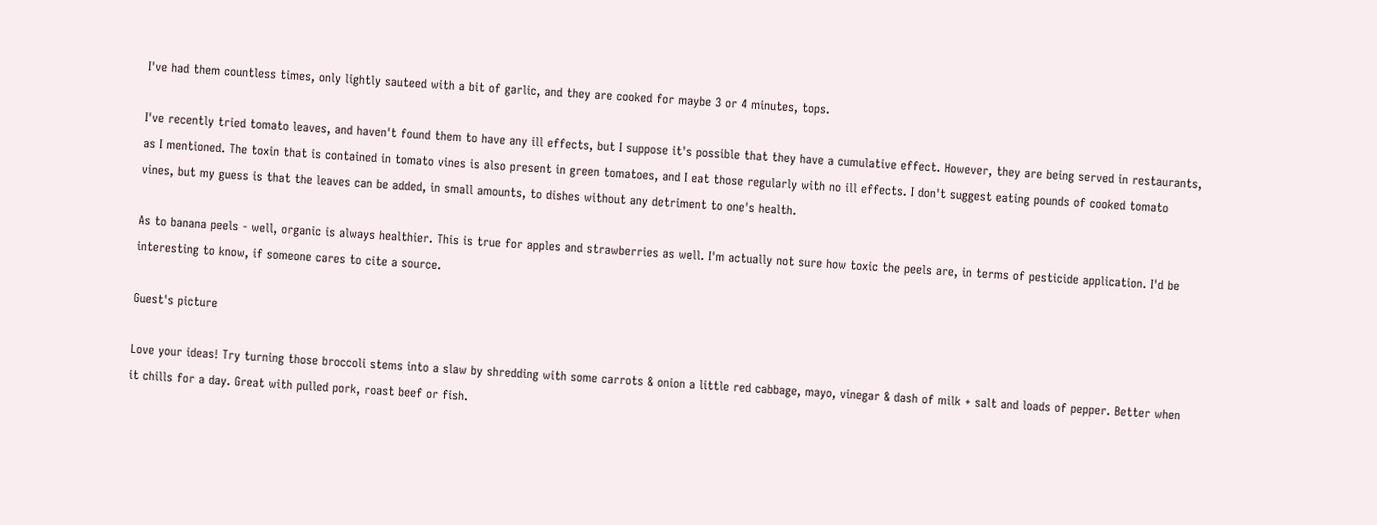I've had them countless times, only lightly sauteed with a bit of garlic, and they are cooked for maybe 3 or 4 minutes, tops.

I've recently tried tomato leaves, and haven't found them to have any ill effects, but I suppose it's possible that they have a cumulative effect. However, they are being served in restaurants, as I mentioned. The toxin that is contained in tomato vines is also present in green tomatoes, and I eat those regularly with no ill effects. I don't suggest eating pounds of cooked tomato vines, but my guess is that the leaves can be added, in small amounts, to dishes without any detriment to one's health.

As to banana peels - well, organic is always healthier. This is true for apples and strawberries as well. I'm actually not sure how toxic the peels are, in terms of pesticide application. I'd be interesting to know, if someone cares to cite a source.

Guest's picture

Love your ideas! Try turning those broccoli stems into a slaw by shredding with some carrots & onion a little red cabbage, mayo, vinegar & dash of milk + salt and loads of pepper. Better when it chills for a day. Great with pulled pork, roast beef or fish.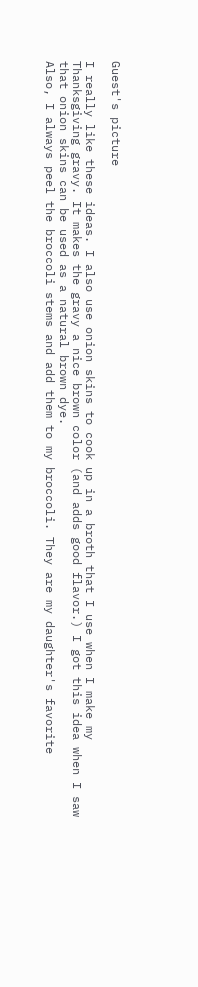Guest's picture

I really like these ideas. I also use onion skins to cook up in a broth that I use when I make my Thanksgiving gravy. It makes the gravy a nice brown color (and adds good flavor.) I got this idea when I saw that onion skins can be used as a natural brown dye.
Also, I always peel the broccoli stems and add them to my broccoli. They are my daughter's favorite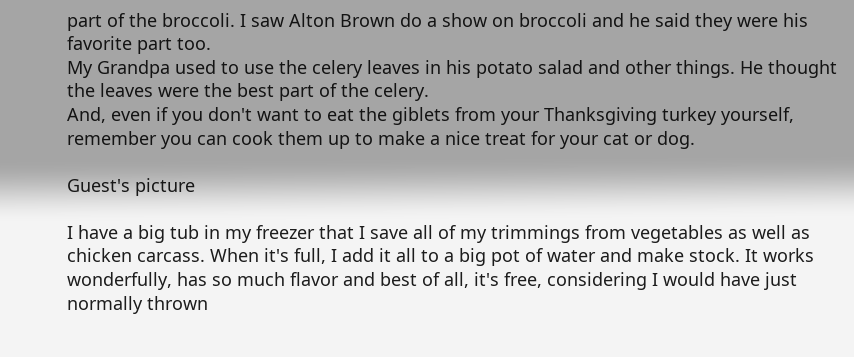part of the broccoli. I saw Alton Brown do a show on broccoli and he said they were his favorite part too.
My Grandpa used to use the celery leaves in his potato salad and other things. He thought the leaves were the best part of the celery.
And, even if you don't want to eat the giblets from your Thanksgiving turkey yourself, remember you can cook them up to make a nice treat for your cat or dog.

Guest's picture

I have a big tub in my freezer that I save all of my trimmings from vegetables as well as chicken carcass. When it's full, I add it all to a big pot of water and make stock. It works wonderfully, has so much flavor and best of all, it's free, considering I would have just normally thrown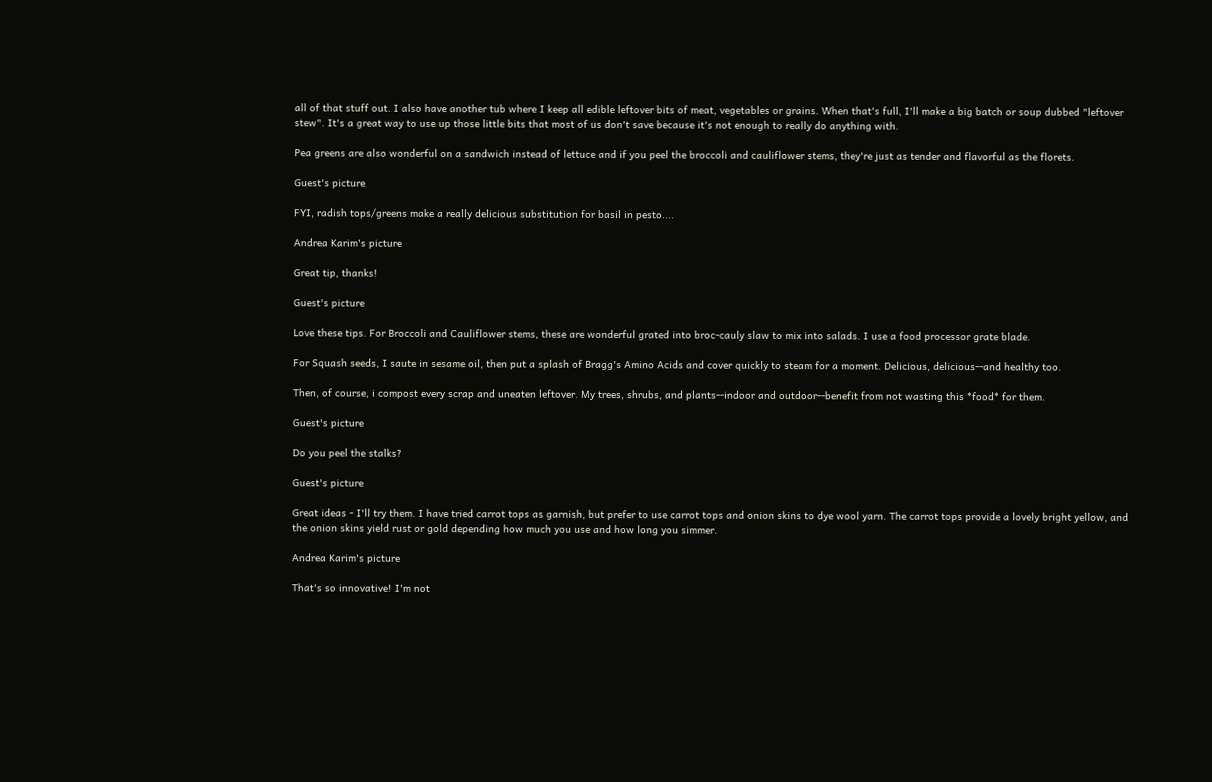all of that stuff out. I also have another tub where I keep all edible leftover bits of meat, vegetables or grains. When that's full, I'll make a big batch or soup dubbed "leftover stew". It's a great way to use up those little bits that most of us don't save because it's not enough to really do anything with.

Pea greens are also wonderful on a sandwich instead of lettuce and if you peel the broccoli and cauliflower stems, they're just as tender and flavorful as the florets.

Guest's picture

FYI, radish tops/greens make a really delicious substitution for basil in pesto....

Andrea Karim's picture

Great tip, thanks!

Guest's picture

Love these tips. For Broccoli and Cauliflower stems, these are wonderful grated into broc-cauly slaw to mix into salads. I use a food processor grate blade.

For Squash seeds, I saute in sesame oil, then put a splash of Bragg's Amino Acids and cover quickly to steam for a moment. Delicious, delicious--and healthy too.

Then, of course, i compost every scrap and uneaten leftover. My trees, shrubs, and plants--indoor and outdoor--benefit from not wasting this *food* for them.

Guest's picture

Do you peel the stalks?

Guest's picture

Great ideas - I'll try them. I have tried carrot tops as garnish, but prefer to use carrot tops and onion skins to dye wool yarn. The carrot tops provide a lovely bright yellow, and the onion skins yield rust or gold depending how much you use and how long you simmer.

Andrea Karim's picture

That's so innovative! I'm not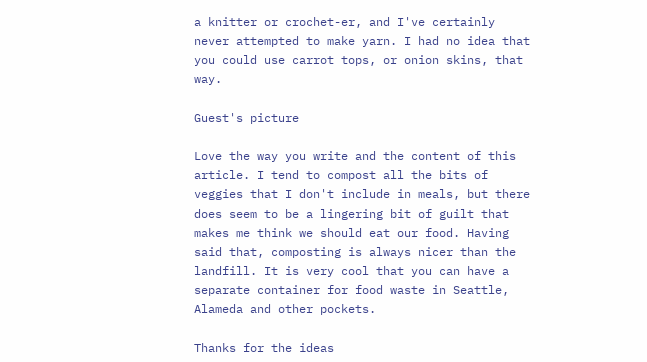a knitter or crochet-er, and I've certainly never attempted to make yarn. I had no idea that you could use carrot tops, or onion skins, that way.

Guest's picture

Love the way you write and the content of this article. I tend to compost all the bits of veggies that I don't include in meals, but there does seem to be a lingering bit of guilt that makes me think we should eat our food. Having said that, composting is always nicer than the landfill. It is very cool that you can have a separate container for food waste in Seattle, Alameda and other pockets.

Thanks for the ideas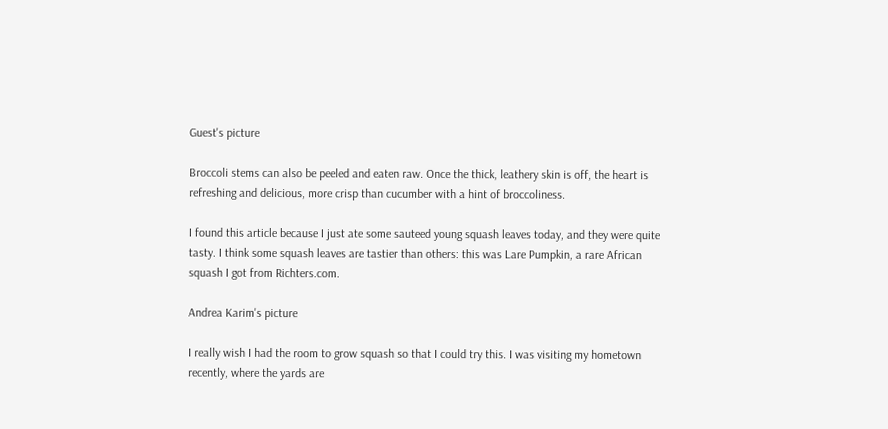Guest's picture

Broccoli stems can also be peeled and eaten raw. Once the thick, leathery skin is off, the heart is refreshing and delicious, more crisp than cucumber with a hint of broccoliness.

I found this article because I just ate some sauteed young squash leaves today, and they were quite tasty. I think some squash leaves are tastier than others: this was Lare Pumpkin, a rare African squash I got from Richters.com.

Andrea Karim's picture

I really wish I had the room to grow squash so that I could try this. I was visiting my hometown recently, where the yards are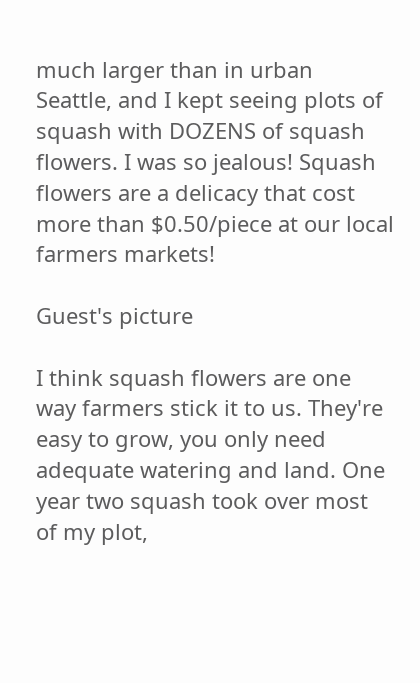much larger than in urban Seattle, and I kept seeing plots of squash with DOZENS of squash flowers. I was so jealous! Squash flowers are a delicacy that cost more than $0.50/piece at our local farmers markets!

Guest's picture

I think squash flowers are one way farmers stick it to us. They're easy to grow, you only need adequate watering and land. One year two squash took over most of my plot,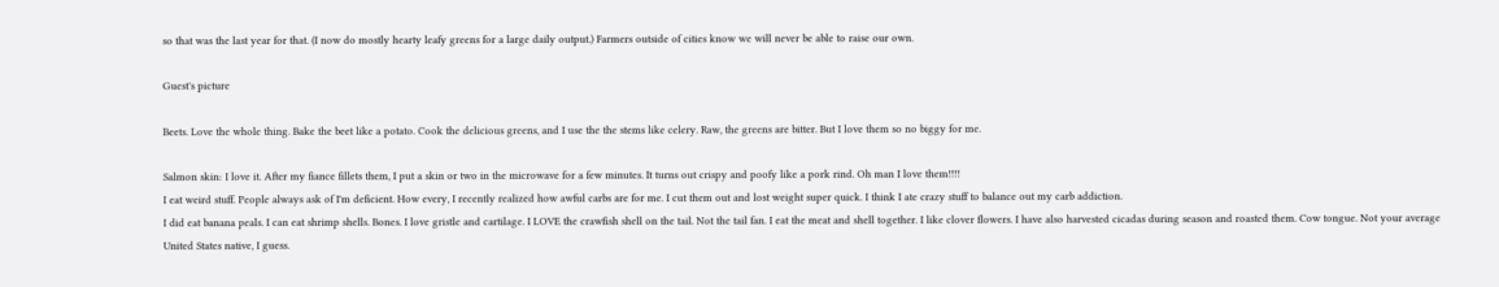so that was the last year for that. (I now do mostly hearty leafy greens for a large daily output.) Farmers outside of cities know we will never be able to raise our own.

Guest's picture

Beets. Love the whole thing. Bake the beet like a potato. Cook the delicious greens, and I use the the stems like celery. Raw, the greens are bitter. But I love them so no biggy for me.

Salmon skin: I love it. After my fiance fillets them, I put a skin or two in the microwave for a few minutes. It turns out crispy and poofy like a pork rind. Oh man I love them!!!!
I eat weird stuff. People always ask of I'm deficient. How every, I recently realized how awful carbs are for me. I cut them out and lost weight super quick. I think I ate crazy stuff to balance out my carb addiction.
I did eat banana peals. I can eat shrimp shells. Bones. I love gristle and cartilage. I LOVE the crawfish shell on the tail. Not the tail fan. I eat the meat and shell together. I like clover flowers. I have also harvested cicadas during season and roasted them. Cow tongue. Not your average United States native, I guess.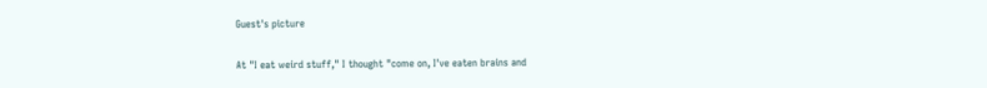Guest's picture

At "I eat weird stuff," I thought "come on, I've eaten brains and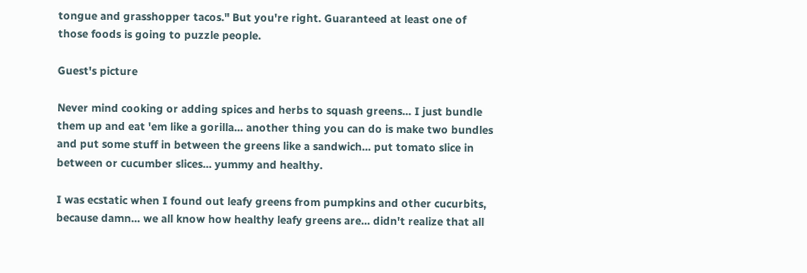tongue and grasshopper tacos." But you're right. Guaranteed at least one of those foods is going to puzzle people.

Guest's picture

Never mind cooking or adding spices and herbs to squash greens... I just bundle them up and eat 'em like a gorilla... another thing you can do is make two bundles and put some stuff in between the greens like a sandwich... put tomato slice in between or cucumber slices... yummy and healthy.

I was ecstatic when I found out leafy greens from pumpkins and other cucurbits, because damn... we all know how healthy leafy greens are... didn't realize that all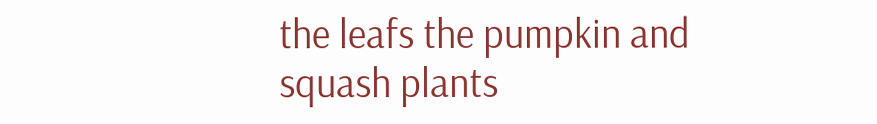the leafs the pumpkin and squash plants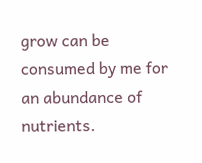grow can be consumed by me for an abundance of nutrients.